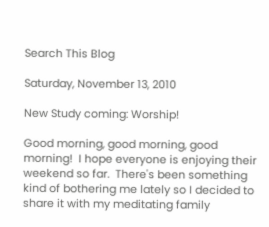Search This Blog

Saturday, November 13, 2010

New Study coming: Worship!

Good morning, good morning, good morning!  I hope everyone is enjoying their weekend so far.  There's been something kind of bothering me lately so I decided to share it with my meditating family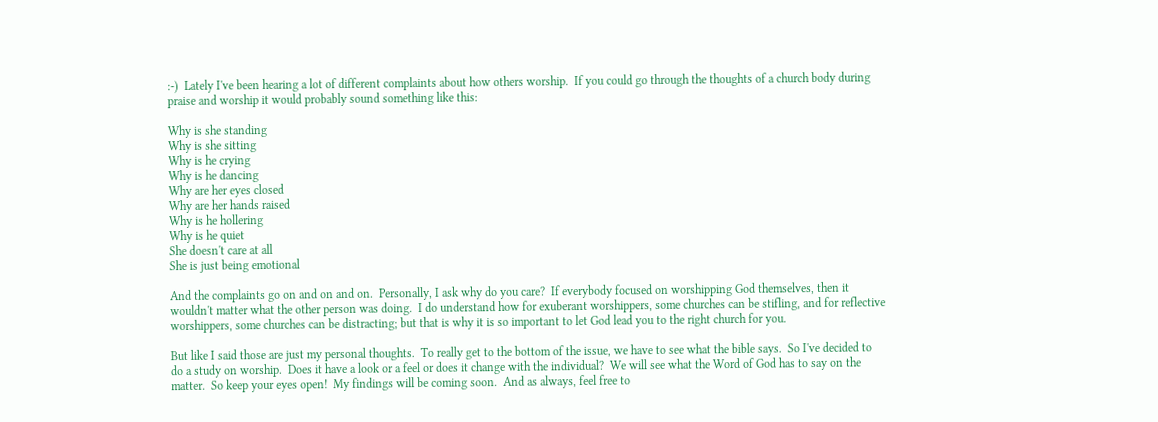:-)  Lately I've been hearing a lot of different complaints about how others worship.  If you could go through the thoughts of a church body during praise and worship it would probably sound something like this:

Why is she standing
Why is she sitting
Why is he crying
Why is he dancing
Why are her eyes closed
Why are her hands raised
Why is he hollering
Why is he quiet
She doesn't care at all
She is just being emotional

And the complaints go on and on and on.  Personally, I ask why do you care?  If everybody focused on worshipping God themselves, then it wouldn't matter what the other person was doing.  I do understand how for exuberant worshippers, some churches can be stifling, and for reflective worshippers, some churches can be distracting; but that is why it is so important to let God lead you to the right church for you.

But like I said those are just my personal thoughts.  To really get to the bottom of the issue, we have to see what the bible says.  So I've decided to do a study on worship.  Does it have a look or a feel or does it change with the individual?  We will see what the Word of God has to say on the matter.  So keep your eyes open!  My findings will be coming soon.  And as always, feel free to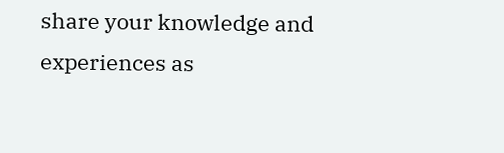share your knowledge and experiences as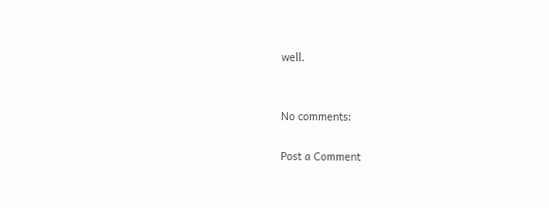well.


No comments:

Post a Comment